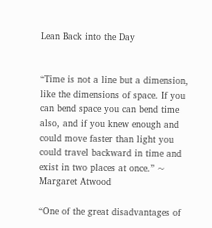Lean Back into the Day


“Time is not a line but a dimension, like the dimensions of space. If you can bend space you can bend time also, and if you knew enough and could move faster than light you could travel backward in time and exist in two places at once.” ~ Margaret Atwood

“One of the great disadvantages of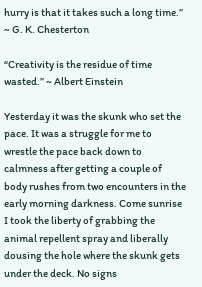hurry is that it takes such a long time.” ~ G. K. Chesterton

“Creativity is the residue of time wasted.” ~ Albert Einstein

Yesterday it was the skunk who set the pace. It was a struggle for me to wrestle the pace back down to calmness after getting a couple of body rushes from two encounters in the early morning darkness. Come sunrise I took the liberty of grabbing the animal repellent spray and liberally dousing the hole where the skunk gets under the deck. No signs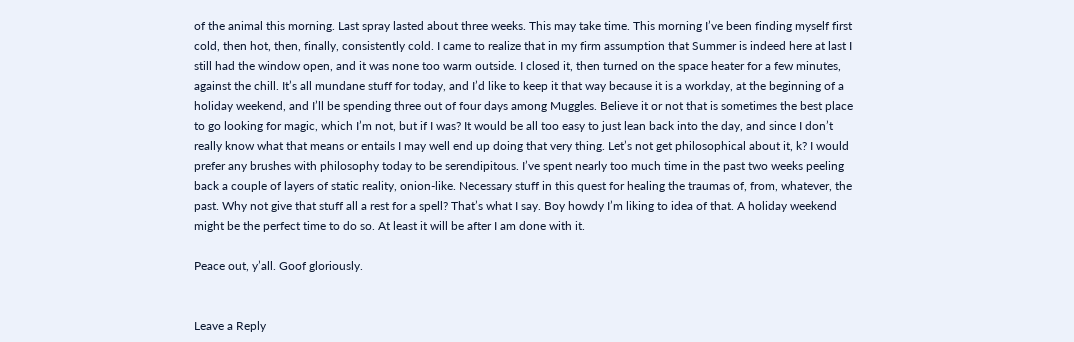of the animal this morning. Last spray lasted about three weeks. This may take time. This morning I’ve been finding myself first cold, then hot, then, finally, consistently cold. I came to realize that in my firm assumption that Summer is indeed here at last I still had the window open, and it was none too warm outside. I closed it, then turned on the space heater for a few minutes, against the chill. It’s all mundane stuff for today, and I’d like to keep it that way because it is a workday, at the beginning of a holiday weekend, and I’ll be spending three out of four days among Muggles. Believe it or not that is sometimes the best place to go looking for magic, which I’m not, but if I was? It would be all too easy to just lean back into the day, and since I don’t really know what that means or entails I may well end up doing that very thing. Let’s not get philosophical about it, k? I would prefer any brushes with philosophy today to be serendipitous. I’ve spent nearly too much time in the past two weeks peeling back a couple of layers of static reality, onion-like. Necessary stuff in this quest for healing the traumas of, from, whatever, the past. Why not give that stuff all a rest for a spell? That’s what I say. Boy howdy I’m liking to idea of that. A holiday weekend might be the perfect time to do so. At least it will be after I am done with it.

Peace out, y’all. Goof gloriously.


Leave a Reply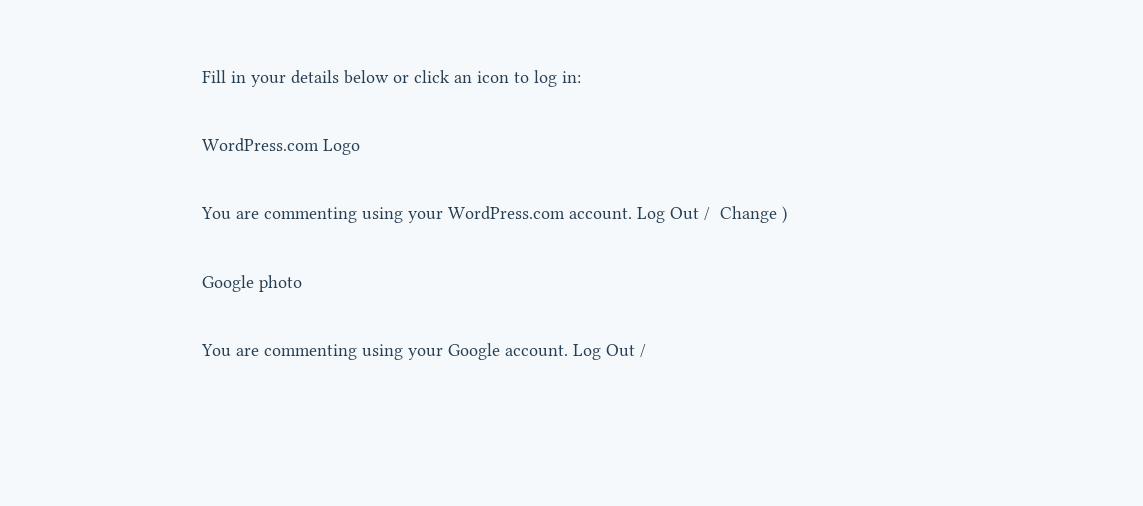Fill in your details below or click an icon to log in:

WordPress.com Logo

You are commenting using your WordPress.com account. Log Out /  Change )

Google photo

You are commenting using your Google account. Log Out /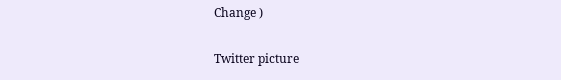Change )

Twitter picture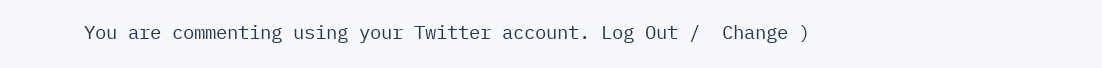You are commenting using your Twitter account. Log Out /  Change )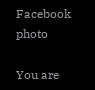Facebook photo

You are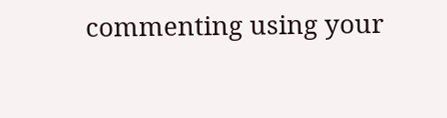commenting using your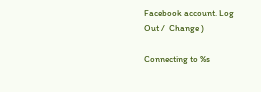Facebook account. Log Out /  Change )

Connecting to %s